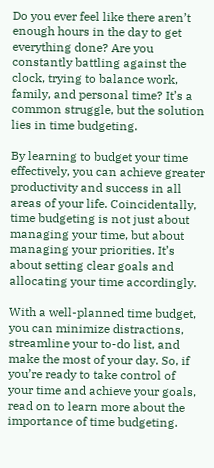Do you ever feel like there aren’t enough hours in the day to get everything done? Are you constantly battling against the clock, trying to balance work, family, and personal time? It’s a common struggle, but the solution lies in time budgeting.

By learning to budget your time effectively, you can achieve greater productivity and success in all areas of your life. Coincidentally, time budgeting is not just about managing your time, but about managing your priorities. It’s about setting clear goals and allocating your time accordingly.

With a well-planned time budget, you can minimize distractions, streamline your to-do list, and make the most of your day. So, if you’re ready to take control of your time and achieve your goals, read on to learn more about the importance of time budgeting.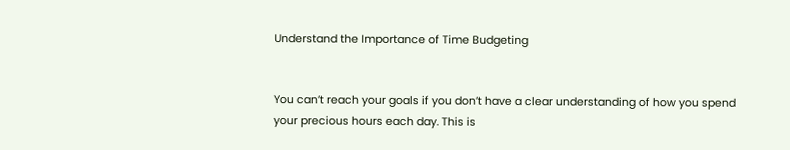Understand the Importance of Time Budgeting


You can’t reach your goals if you don’t have a clear understanding of how you spend your precious hours each day. This is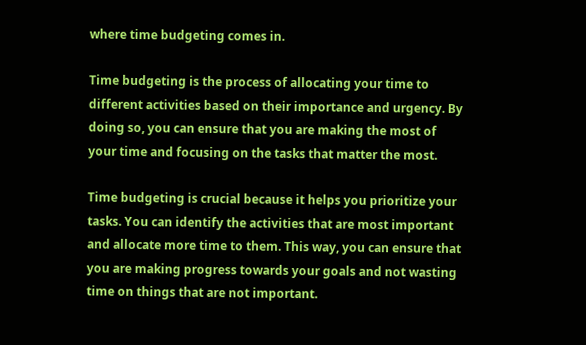where time budgeting comes in.

Time budgeting is the process of allocating your time to different activities based on their importance and urgency. By doing so, you can ensure that you are making the most of your time and focusing on the tasks that matter the most.

Time budgeting is crucial because it helps you prioritize your tasks. You can identify the activities that are most important and allocate more time to them. This way, you can ensure that you are making progress towards your goals and not wasting time on things that are not important.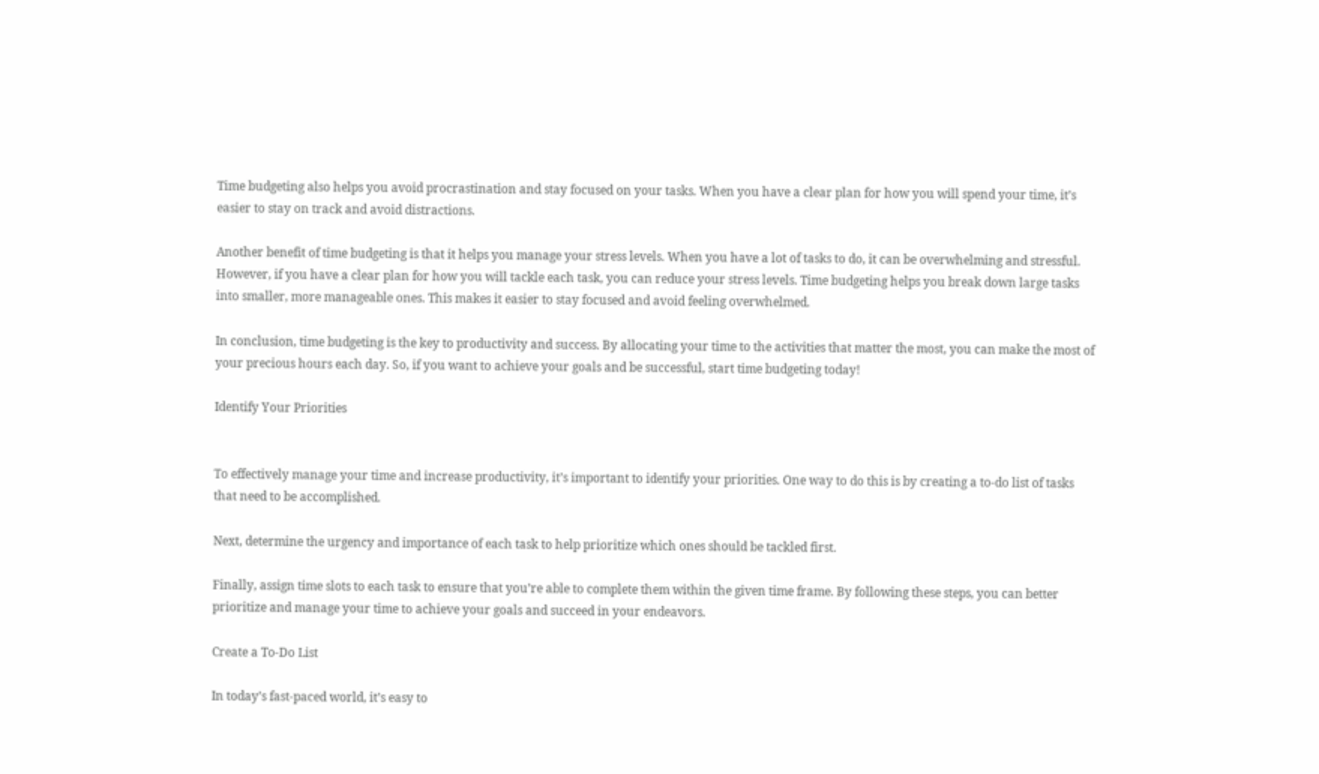Time budgeting also helps you avoid procrastination and stay focused on your tasks. When you have a clear plan for how you will spend your time, it’s easier to stay on track and avoid distractions.

Another benefit of time budgeting is that it helps you manage your stress levels. When you have a lot of tasks to do, it can be overwhelming and stressful. However, if you have a clear plan for how you will tackle each task, you can reduce your stress levels. Time budgeting helps you break down large tasks into smaller, more manageable ones. This makes it easier to stay focused and avoid feeling overwhelmed.

In conclusion, time budgeting is the key to productivity and success. By allocating your time to the activities that matter the most, you can make the most of your precious hours each day. So, if you want to achieve your goals and be successful, start time budgeting today!

Identify Your Priorities


To effectively manage your time and increase productivity, it’s important to identify your priorities. One way to do this is by creating a to-do list of tasks that need to be accomplished.

Next, determine the urgency and importance of each task to help prioritize which ones should be tackled first.

Finally, assign time slots to each task to ensure that you’re able to complete them within the given time frame. By following these steps, you can better prioritize and manage your time to achieve your goals and succeed in your endeavors.

Create a To-Do List

In today’s fast-paced world, it’s easy to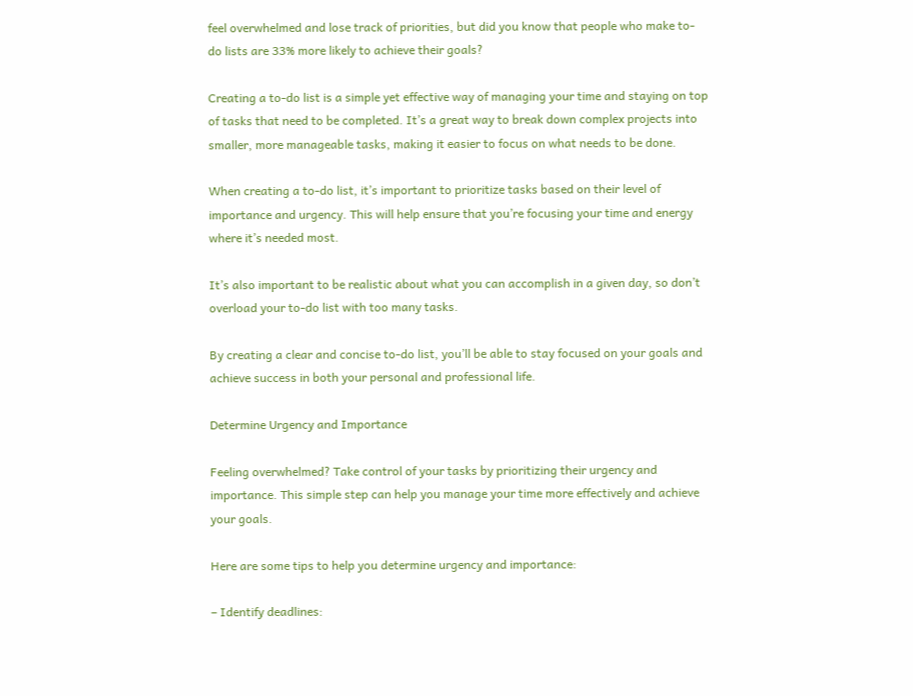feel overwhelmed and lose track of priorities, but did you know that people who make to-do lists are 33% more likely to achieve their goals?

Creating a to-do list is a simple yet effective way of managing your time and staying on top of tasks that need to be completed. It’s a great way to break down complex projects into smaller, more manageable tasks, making it easier to focus on what needs to be done.

When creating a to-do list, it’s important to prioritize tasks based on their level of importance and urgency. This will help ensure that you’re focusing your time and energy where it’s needed most.

It’s also important to be realistic about what you can accomplish in a given day, so don’t overload your to-do list with too many tasks.

By creating a clear and concise to-do list, you’ll be able to stay focused on your goals and achieve success in both your personal and professional life.

Determine Urgency and Importance

Feeling overwhelmed? Take control of your tasks by prioritizing their urgency and importance. This simple step can help you manage your time more effectively and achieve your goals.

Here are some tips to help you determine urgency and importance:

– Identify deadlines: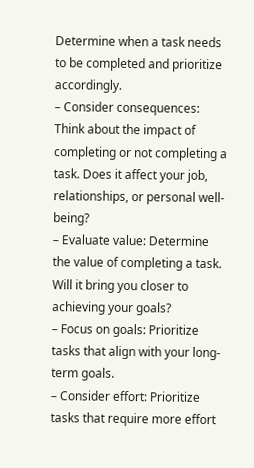Determine when a task needs to be completed and prioritize accordingly.
– Consider consequences: Think about the impact of completing or not completing a task. Does it affect your job, relationships, or personal well-being?
– Evaluate value: Determine the value of completing a task. Will it bring you closer to achieving your goals?
– Focus on goals: Prioritize tasks that align with your long-term goals.
– Consider effort: Prioritize tasks that require more effort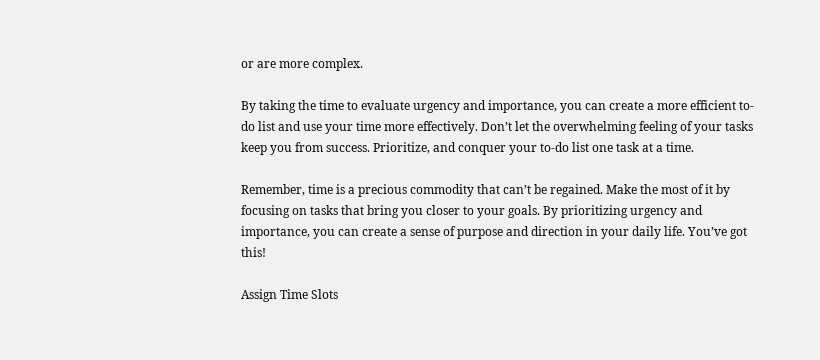or are more complex.

By taking the time to evaluate urgency and importance, you can create a more efficient to-do list and use your time more effectively. Don’t let the overwhelming feeling of your tasks keep you from success. Prioritize, and conquer your to-do list one task at a time.

Remember, time is a precious commodity that can’t be regained. Make the most of it by focusing on tasks that bring you closer to your goals. By prioritizing urgency and importance, you can create a sense of purpose and direction in your daily life. You’ve got this!

Assign Time Slots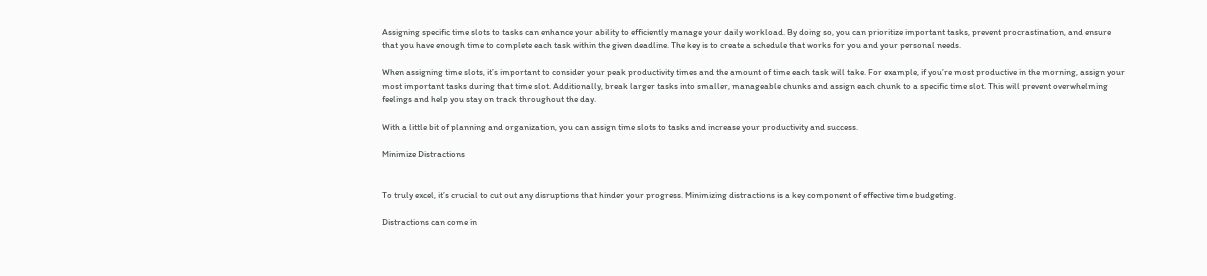Assigning specific time slots to tasks can enhance your ability to efficiently manage your daily workload. By doing so, you can prioritize important tasks, prevent procrastination, and ensure that you have enough time to complete each task within the given deadline. The key is to create a schedule that works for you and your personal needs.

When assigning time slots, it’s important to consider your peak productivity times and the amount of time each task will take. For example, if you’re most productive in the morning, assign your most important tasks during that time slot. Additionally, break larger tasks into smaller, manageable chunks and assign each chunk to a specific time slot. This will prevent overwhelming feelings and help you stay on track throughout the day.

With a little bit of planning and organization, you can assign time slots to tasks and increase your productivity and success.

Minimize Distractions


To truly excel, it’s crucial to cut out any disruptions that hinder your progress. Minimizing distractions is a key component of effective time budgeting.

Distractions can come in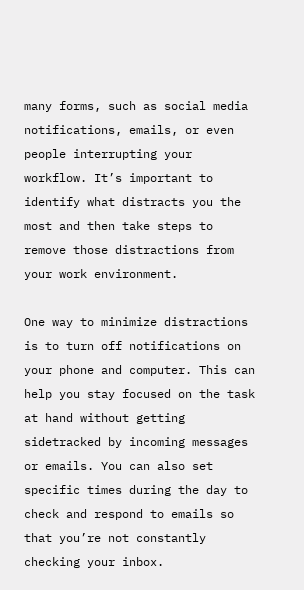many forms, such as social media notifications, emails, or even people interrupting your workflow. It’s important to identify what distracts you the most and then take steps to remove those distractions from your work environment.

One way to minimize distractions is to turn off notifications on your phone and computer. This can help you stay focused on the task at hand without getting sidetracked by incoming messages or emails. You can also set specific times during the day to check and respond to emails so that you’re not constantly checking your inbox.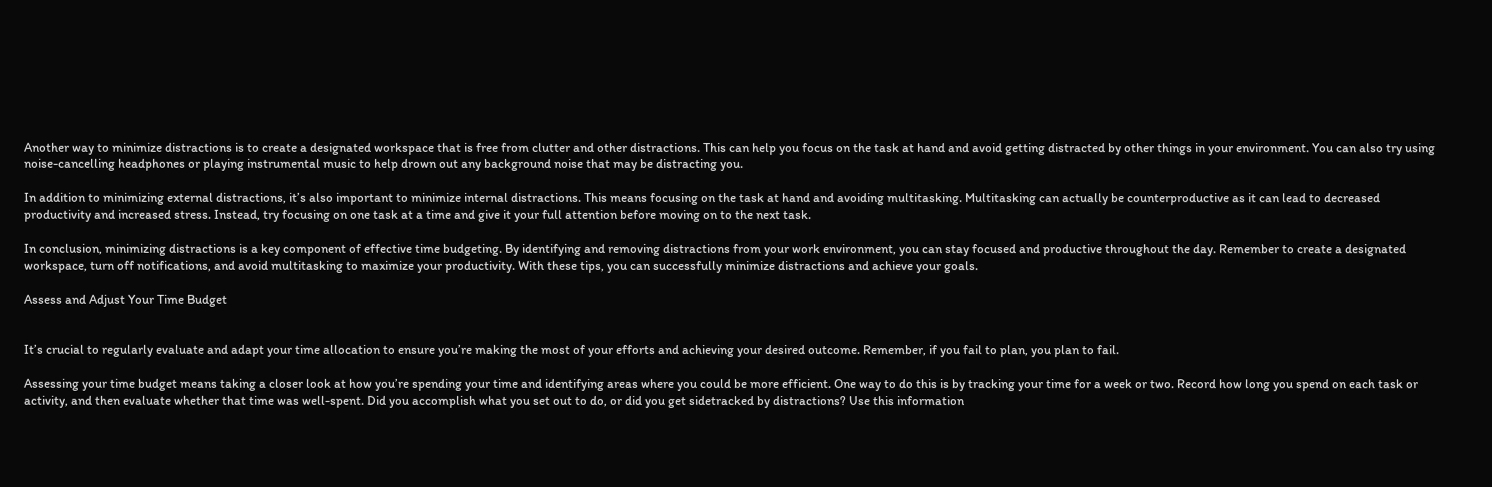Another way to minimize distractions is to create a designated workspace that is free from clutter and other distractions. This can help you focus on the task at hand and avoid getting distracted by other things in your environment. You can also try using noise-cancelling headphones or playing instrumental music to help drown out any background noise that may be distracting you.

In addition to minimizing external distractions, it’s also important to minimize internal distractions. This means focusing on the task at hand and avoiding multitasking. Multitasking can actually be counterproductive as it can lead to decreased productivity and increased stress. Instead, try focusing on one task at a time and give it your full attention before moving on to the next task.

In conclusion, minimizing distractions is a key component of effective time budgeting. By identifying and removing distractions from your work environment, you can stay focused and productive throughout the day. Remember to create a designated workspace, turn off notifications, and avoid multitasking to maximize your productivity. With these tips, you can successfully minimize distractions and achieve your goals.

Assess and Adjust Your Time Budget


It’s crucial to regularly evaluate and adapt your time allocation to ensure you’re making the most of your efforts and achieving your desired outcome. Remember, if you fail to plan, you plan to fail.

Assessing your time budget means taking a closer look at how you’re spending your time and identifying areas where you could be more efficient. One way to do this is by tracking your time for a week or two. Record how long you spend on each task or activity, and then evaluate whether that time was well-spent. Did you accomplish what you set out to do, or did you get sidetracked by distractions? Use this information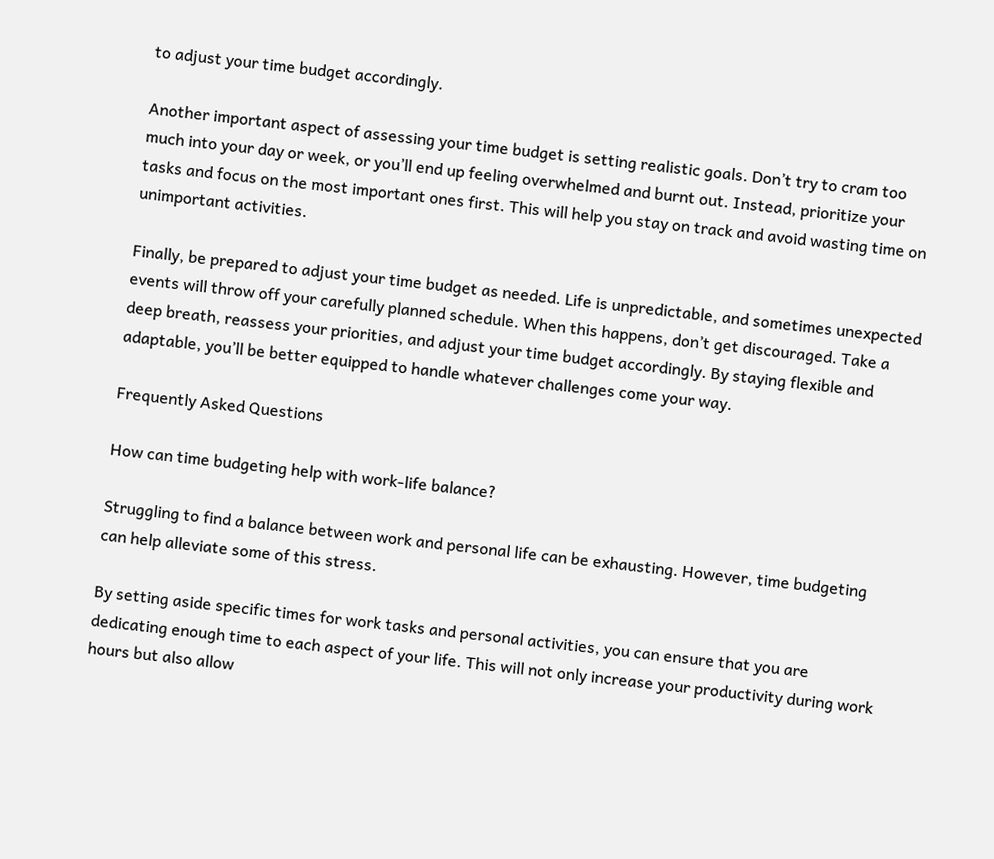to adjust your time budget accordingly.

Another important aspect of assessing your time budget is setting realistic goals. Don’t try to cram too much into your day or week, or you’ll end up feeling overwhelmed and burnt out. Instead, prioritize your tasks and focus on the most important ones first. This will help you stay on track and avoid wasting time on unimportant activities.

Finally, be prepared to adjust your time budget as needed. Life is unpredictable, and sometimes unexpected events will throw off your carefully planned schedule. When this happens, don’t get discouraged. Take a deep breath, reassess your priorities, and adjust your time budget accordingly. By staying flexible and adaptable, you’ll be better equipped to handle whatever challenges come your way.

Frequently Asked Questions

How can time budgeting help with work-life balance?

Struggling to find a balance between work and personal life can be exhausting. However, time budgeting can help alleviate some of this stress.

By setting aside specific times for work tasks and personal activities, you can ensure that you are dedicating enough time to each aspect of your life. This will not only increase your productivity during work hours but also allow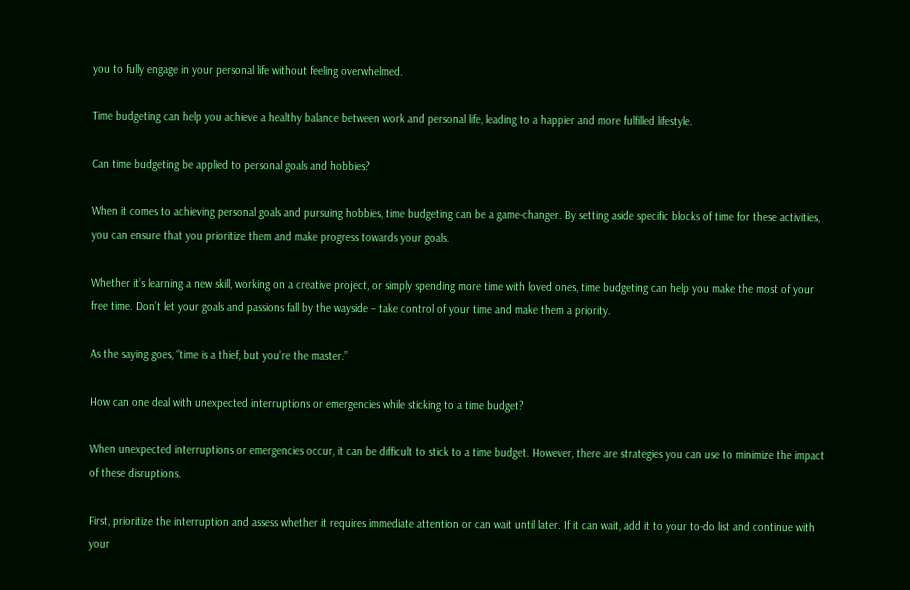you to fully engage in your personal life without feeling overwhelmed.

Time budgeting can help you achieve a healthy balance between work and personal life, leading to a happier and more fulfilled lifestyle.

Can time budgeting be applied to personal goals and hobbies?

When it comes to achieving personal goals and pursuing hobbies, time budgeting can be a game-changer. By setting aside specific blocks of time for these activities, you can ensure that you prioritize them and make progress towards your goals.

Whether it’s learning a new skill, working on a creative project, or simply spending more time with loved ones, time budgeting can help you make the most of your free time. Don’t let your goals and passions fall by the wayside – take control of your time and make them a priority.

As the saying goes, “time is a thief, but you’re the master.”

How can one deal with unexpected interruptions or emergencies while sticking to a time budget?

When unexpected interruptions or emergencies occur, it can be difficult to stick to a time budget. However, there are strategies you can use to minimize the impact of these disruptions.

First, prioritize the interruption and assess whether it requires immediate attention or can wait until later. If it can wait, add it to your to-do list and continue with your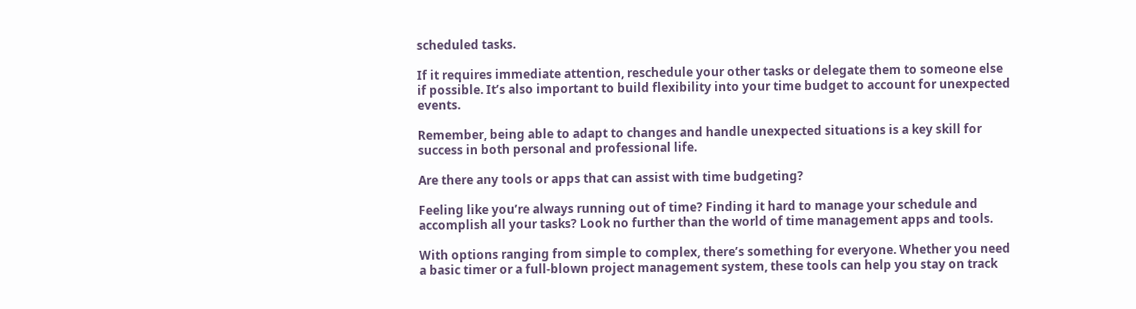scheduled tasks.

If it requires immediate attention, reschedule your other tasks or delegate them to someone else if possible. It’s also important to build flexibility into your time budget to account for unexpected events.

Remember, being able to adapt to changes and handle unexpected situations is a key skill for success in both personal and professional life.

Are there any tools or apps that can assist with time budgeting?

Feeling like you’re always running out of time? Finding it hard to manage your schedule and accomplish all your tasks? Look no further than the world of time management apps and tools.

With options ranging from simple to complex, there’s something for everyone. Whether you need a basic timer or a full-blown project management system, these tools can help you stay on track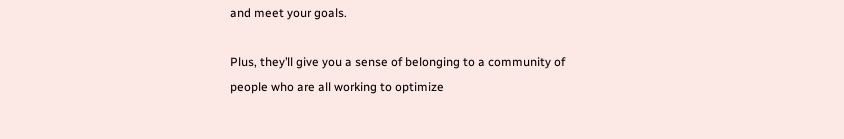and meet your goals.

Plus, they’ll give you a sense of belonging to a community of people who are all working to optimize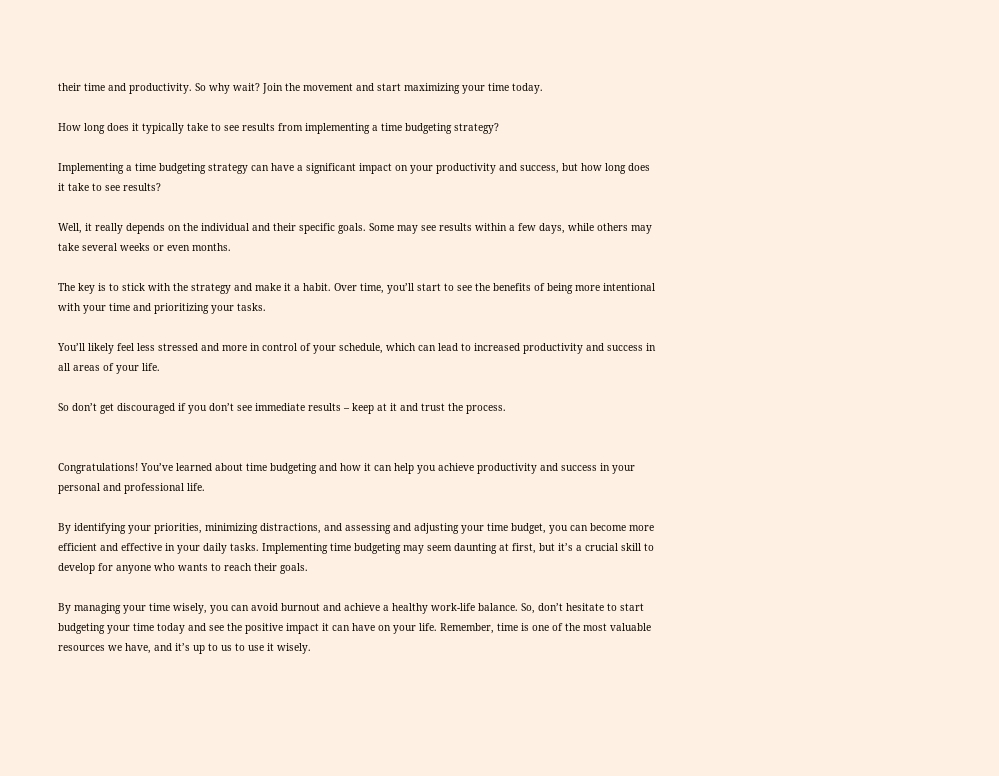their time and productivity. So why wait? Join the movement and start maximizing your time today.

How long does it typically take to see results from implementing a time budgeting strategy?

Implementing a time budgeting strategy can have a significant impact on your productivity and success, but how long does it take to see results?

Well, it really depends on the individual and their specific goals. Some may see results within a few days, while others may take several weeks or even months.

The key is to stick with the strategy and make it a habit. Over time, you’ll start to see the benefits of being more intentional with your time and prioritizing your tasks.

You’ll likely feel less stressed and more in control of your schedule, which can lead to increased productivity and success in all areas of your life.

So don’t get discouraged if you don’t see immediate results – keep at it and trust the process.


Congratulations! You’ve learned about time budgeting and how it can help you achieve productivity and success in your personal and professional life.

By identifying your priorities, minimizing distractions, and assessing and adjusting your time budget, you can become more efficient and effective in your daily tasks. Implementing time budgeting may seem daunting at first, but it’s a crucial skill to develop for anyone who wants to reach their goals.

By managing your time wisely, you can avoid burnout and achieve a healthy work-life balance. So, don’t hesitate to start budgeting your time today and see the positive impact it can have on your life. Remember, time is one of the most valuable resources we have, and it’s up to us to use it wisely.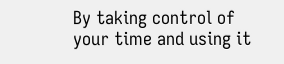By taking control of your time and using it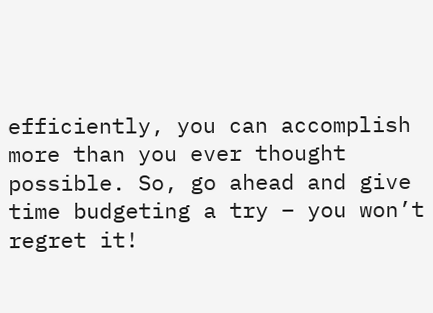efficiently, you can accomplish more than you ever thought possible. So, go ahead and give time budgeting a try – you won’t regret it!